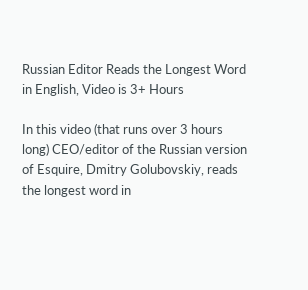Russian Editor Reads the Longest Word in English, Video is 3+ Hours

In this video (that runs over 3 hours long) CEO/editor of the Russian version of Esquire, Dmitry Golubovskiy, reads the longest word in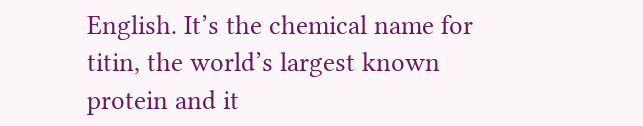English. It’s the chemical name for titin, the world’s largest known protein and it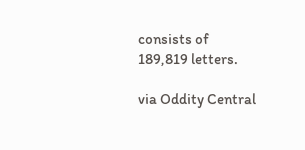consists of 189,819 letters.

via Oddity Central